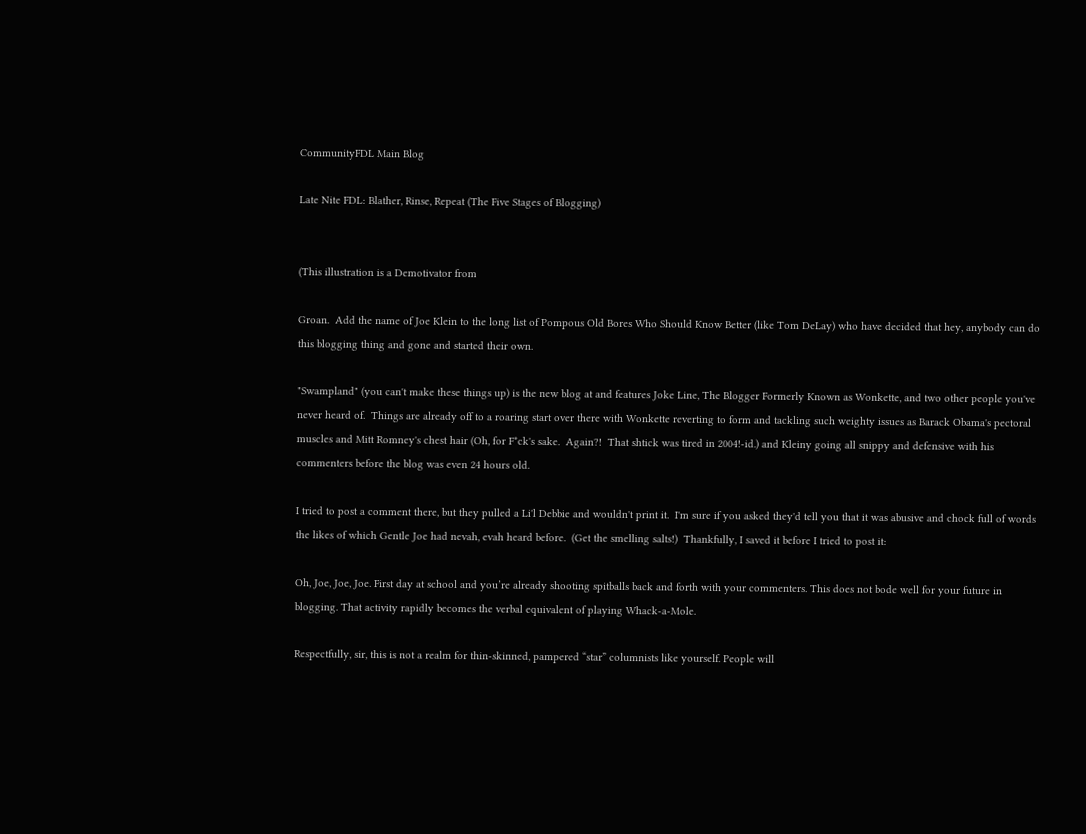CommunityFDL Main Blog

Late Nite FDL: Blather, Rinse, Repeat (The Five Stages of Blogging)


(This illustration is a Demotivator from

Groan.  Add the name of Joe Klein to the long list of Pompous Old Bores Who Should Know Better (like Tom DeLay) who have decided that hey, anybody can do this blogging thing and gone and started their own.

"Swampland" (you can't make these things up) is the new blog at and features Joke Line, The Blogger Formerly Known as Wonkette, and two other people you've never heard of.  Things are already off to a roaring start over there with Wonkette reverting to form and tackling such weighty issues as Barack Obama's pectoral muscles and Mitt Romney's chest hair (Oh, for F*ck's sake.  Again?!  That shtick was tired in 2004!-id.) and Kleiny going all snippy and defensive with his commenters before the blog was even 24 hours old.

I tried to post a comment there, but they pulled a Li'l Debbie and wouldn't print it.  I'm sure if you asked they'd tell you that it was abusive and chock full of words the likes of which Gentle Joe had nevah, evah heard before.  (Get the smelling salts!)  Thankfully, I saved it before I tried to post it:

Oh, Joe, Joe, Joe. First day at school and you’re already shooting spitballs back and forth with your commenters. This does not bode well for your future in blogging. That activity rapidly becomes the verbal equivalent of playing Whack-a-Mole.

Respectfully, sir, this is not a realm for thin-skinned, pampered “star” columnists like yourself. People will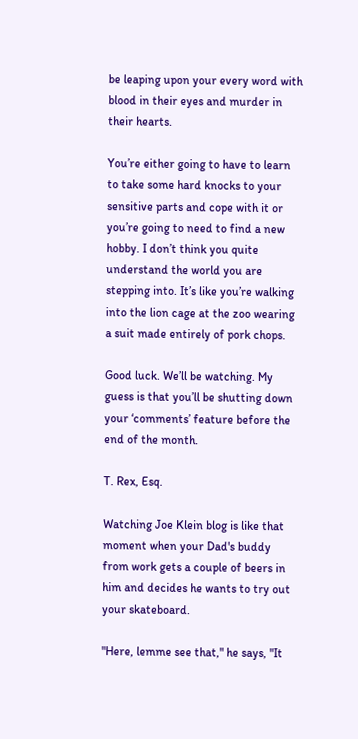be leaping upon your every word with blood in their eyes and murder in their hearts.

You’re either going to have to learn to take some hard knocks to your sensitive parts and cope with it or you’re going to need to find a new hobby. I don’t think you quite understand the world you are stepping into. It’s like you’re walking into the lion cage at the zoo wearing a suit made entirely of pork chops.

Good luck. We’ll be watching. My guess is that you’ll be shutting down your ‘comments’ feature before the end of the month.

T. Rex, Esq.

Watching Joe Klein blog is like that moment when your Dad's buddy from work gets a couple of beers in him and decides he wants to try out your skateboard.

"Here, lemme see that," he says, "It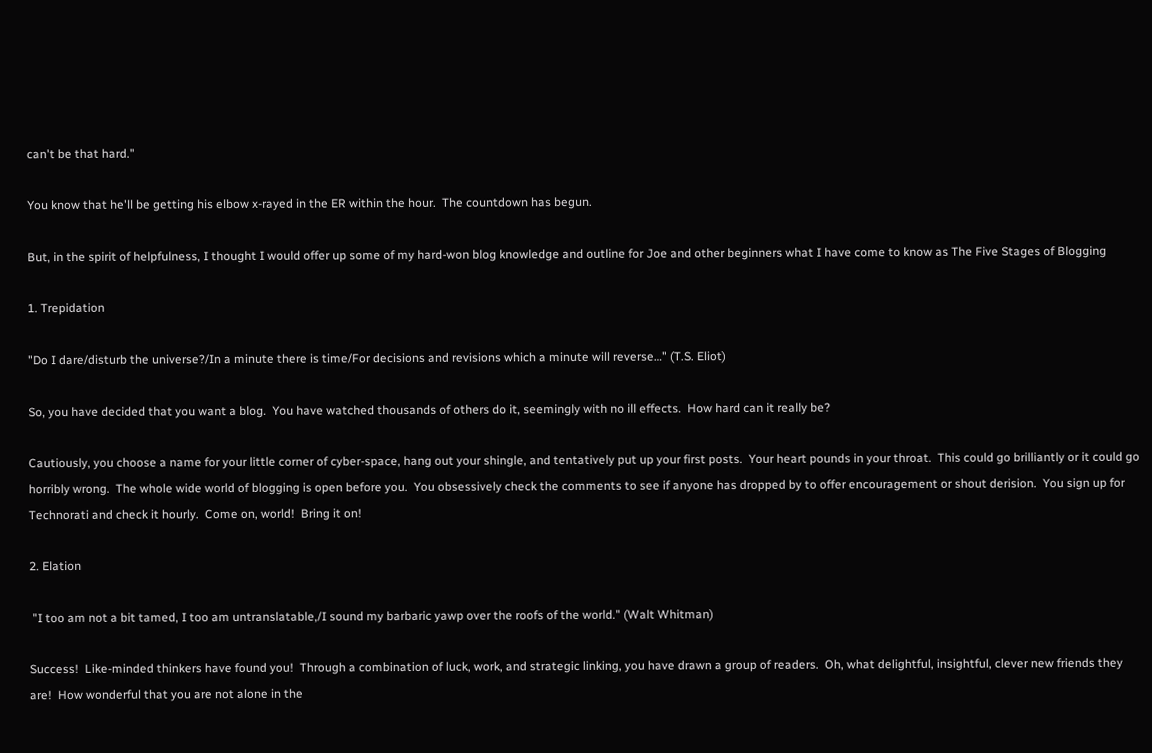can't be that hard."

You know that he'll be getting his elbow x-rayed in the ER within the hour.  The countdown has begun.

But, in the spirit of helpfulness, I thought I would offer up some of my hard-won blog knowledge and outline for Joe and other beginners what I have come to know as The Five Stages of Blogging

1. Trepidation

"Do I dare/disturb the universe?/In a minute there is time/For decisions and revisions which a minute will reverse…" (T.S. Eliot)

So, you have decided that you want a blog.  You have watched thousands of others do it, seemingly with no ill effects.  How hard can it really be?

Cautiously, you choose a name for your little corner of cyber-space, hang out your shingle, and tentatively put up your first posts.  Your heart pounds in your throat.  This could go brilliantly or it could go horribly wrong.  The whole wide world of blogging is open before you.  You obsessively check the comments to see if anyone has dropped by to offer encouragement or shout derision.  You sign up for Technorati and check it hourly.  Come on, world!  Bring it on!

2. Elation

 "I too am not a bit tamed, I too am untranslatable,/I sound my barbaric yawp over the roofs of the world." (Walt Whitman)

Success!  Like-minded thinkers have found you!  Through a combination of luck, work, and strategic linking, you have drawn a group of readers.  Oh, what delightful, insightful, clever new friends they are!  How wonderful that you are not alone in the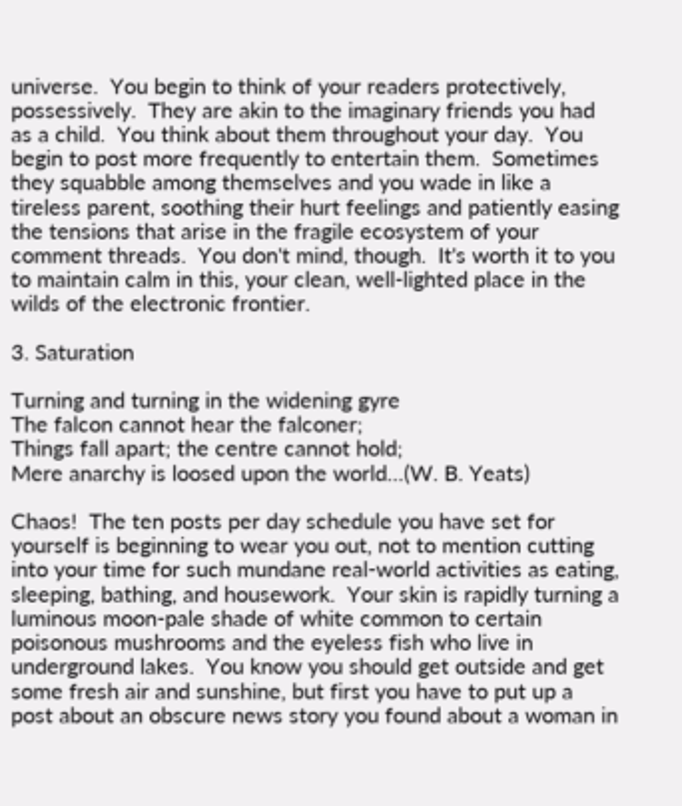universe.  You begin to think of your readers protectively, possessively.  They are akin to the imaginary friends you had as a child.  You think about them throughout your day.  You begin to post more frequently to entertain them.  Sometimes they squabble among themselves and you wade in like a tireless parent, soothing their hurt feelings and patiently easing the tensions that arise in the fragile ecosystem of your comment threads.  You don't mind, though.  It's worth it to you to maintain calm in this, your clean, well-lighted place in the wilds of the electronic frontier.

3. Saturation

Turning and turning in the widening gyre
The falcon cannot hear the falconer;
Things fall apart; the centre cannot hold;
Mere anarchy is loosed upon the world…(W. B. Yeats)

Chaos!  The ten posts per day schedule you have set for yourself is beginning to wear you out, not to mention cutting into your time for such mundane real-world activities as eating, sleeping, bathing, and housework.  Your skin is rapidly turning a luminous moon-pale shade of white common to certain poisonous mushrooms and the eyeless fish who live in underground lakes.  You know you should get outside and get some fresh air and sunshine, but first you have to put up a post about an obscure news story you found about a woman in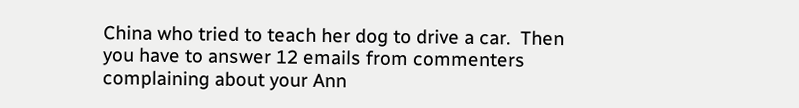China who tried to teach her dog to drive a car.  Then you have to answer 12 emails from commenters complaining about your Ann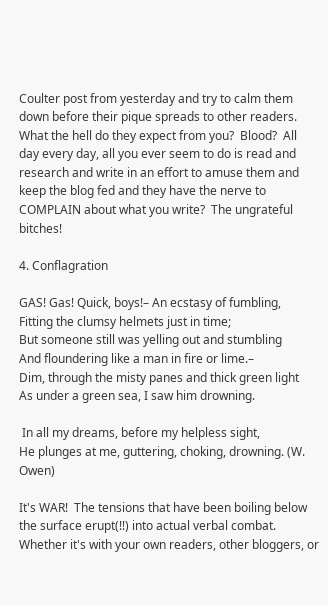Coulter post from yesterday and try to calm them down before their pique spreads to other readers.  What the hell do they expect from you?  Blood?  All day every day, all you ever seem to do is read and research and write in an effort to amuse them and keep the blog fed and they have the nerve to COMPLAIN about what you write?  The ungrateful bitches!

4. Conflagration

GAS! Gas! Quick, boys!– An ecstasy of fumbling,
Fitting the clumsy helmets just in time;
But someone still was yelling out and stumbling
And floundering like a man in fire or lime.–
Dim, through the misty panes and thick green light
As under a green sea, I saw him drowning.

 In all my dreams, before my helpless sight,
He plunges at me, guttering, choking, drowning. (W. Owen)

It's WAR!  The tensions that have been boiling below the surface erupt(!!) into actual verbal combat.  Whether it's with your own readers, other bloggers, or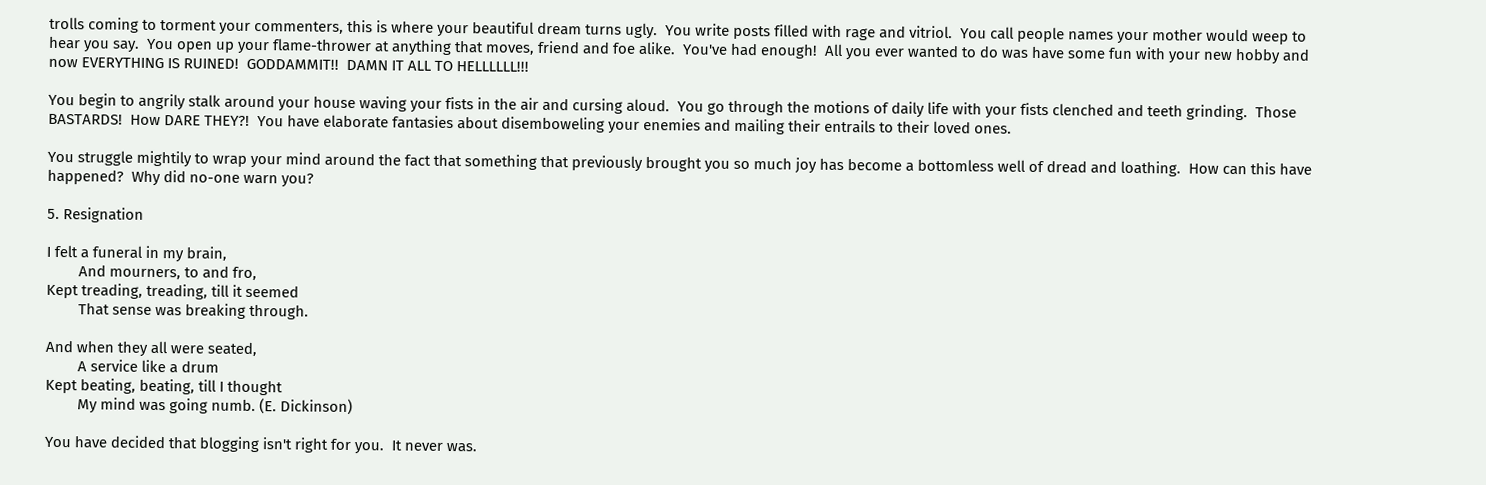trolls coming to torment your commenters, this is where your beautiful dream turns ugly.  You write posts filled with rage and vitriol.  You call people names your mother would weep to hear you say.  You open up your flame-thrower at anything that moves, friend and foe alike.  You've had enough!  All you ever wanted to do was have some fun with your new hobby and now EVERYTHING IS RUINED!  GODDAMMIT!!  DAMN IT ALL TO HELLLLLL!!!

You begin to angrily stalk around your house waving your fists in the air and cursing aloud.  You go through the motions of daily life with your fists clenched and teeth grinding.  Those BASTARDS!  How DARE THEY?!  You have elaborate fantasies about disemboweling your enemies and mailing their entrails to their loved ones.

You struggle mightily to wrap your mind around the fact that something that previously brought you so much joy has become a bottomless well of dread and loathing.  How can this have happened?  Why did no-one warn you?

5. Resignation

I felt a funeral in my brain,
        And mourners, to and fro,
Kept treading, treading, till it seemed
        That sense was breaking through.

And when they all were seated,
        A service like a drum
Kept beating, beating, till I thought
        My mind was going numb. (E. Dickinson)

You have decided that blogging isn't right for you.  It never was.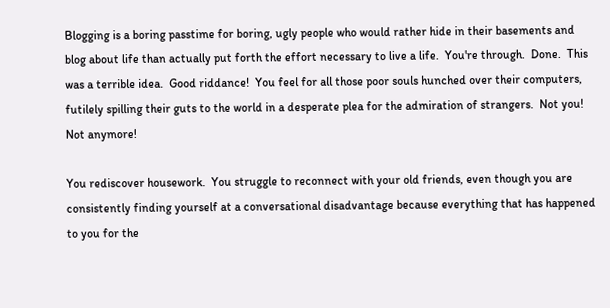Blogging is a boring passtime for boring, ugly people who would rather hide in their basements and blog about life than actually put forth the effort necessary to live a life.  You're through.  Done.  This was a terrible idea.  Good riddance!  You feel for all those poor souls hunched over their computers, futilely spilling their guts to the world in a desperate plea for the admiration of strangers.  Not you!  Not anymore!

You rediscover housework.  You struggle to reconnect with your old friends, even though you are consistently finding yourself at a conversational disadvantage because everything that has happened to you for the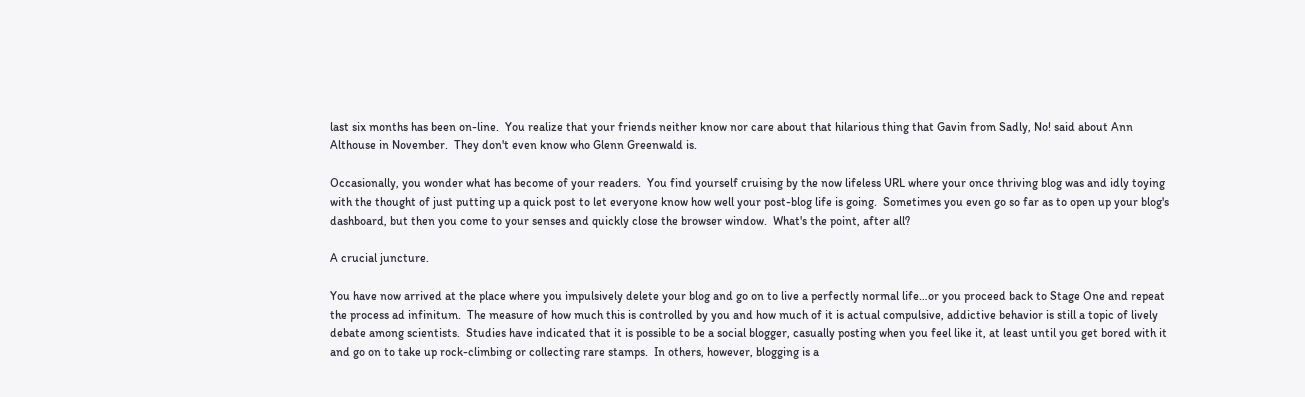last six months has been on-line.  You realize that your friends neither know nor care about that hilarious thing that Gavin from Sadly, No! said about Ann Althouse in November.  They don't even know who Glenn Greenwald is.

Occasionally, you wonder what has become of your readers.  You find yourself cruising by the now lifeless URL where your once thriving blog was and idly toying with the thought of just putting up a quick post to let everyone know how well your post-blog life is going.  Sometimes you even go so far as to open up your blog's dashboard, but then you come to your senses and quickly close the browser window.  What's the point, after all?

A crucial juncture.

You have now arrived at the place where you impulsively delete your blog and go on to live a perfectly normal life…or you proceed back to Stage One and repeat the process ad infinitum.  The measure of how much this is controlled by you and how much of it is actual compulsive, addictive behavior is still a topic of lively debate among scientists.  Studies have indicated that it is possible to be a social blogger, casually posting when you feel like it, at least until you get bored with it and go on to take up rock-climbing or collecting rare stamps.  In others, however, blogging is a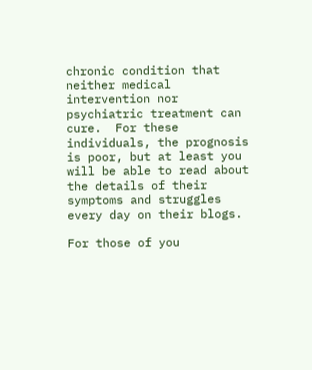chronic condition that neither medical intervention nor psychiatric treatment can cure.  For these individuals, the prognosis is poor, but at least you will be able to read about the details of their symptoms and struggles every day on their blogs.

For those of you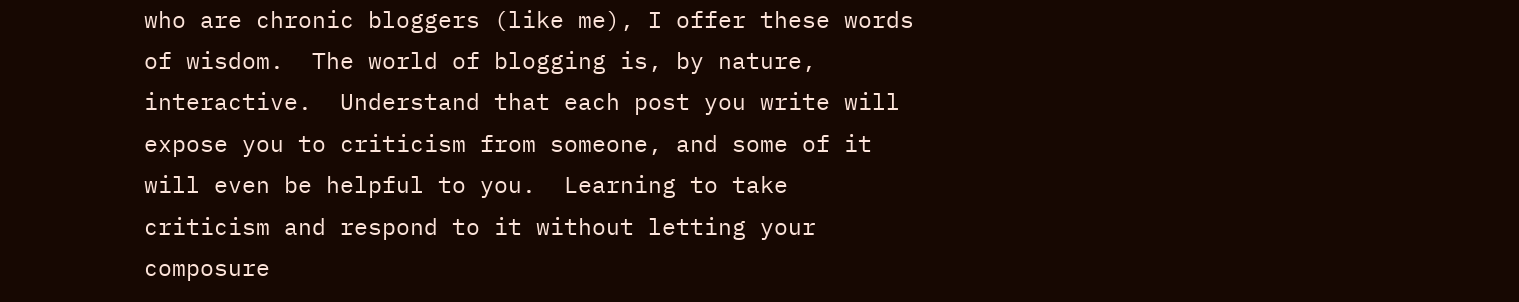who are chronic bloggers (like me), I offer these words of wisdom.  The world of blogging is, by nature, interactive.  Understand that each post you write will expose you to criticism from someone, and some of it will even be helpful to you.  Learning to take criticism and respond to it without letting your composure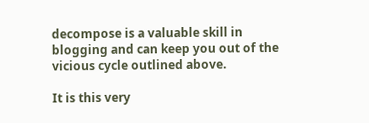decompose is a valuable skill in blogging and can keep you out of the vicious cycle outlined above.

It is this very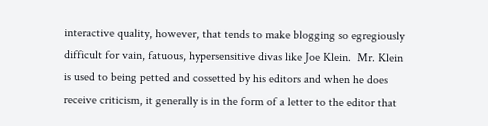interactive quality, however, that tends to make blogging so egregiously difficult for vain, fatuous, hypersensitive divas like Joe Klein.  Mr. Klein is used to being petted and cossetted by his editors and when he does receive criticism, it generally is in the form of a letter to the editor that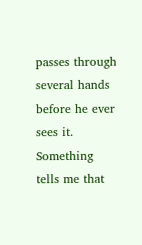passes through several hands before he ever sees it.  Something tells me that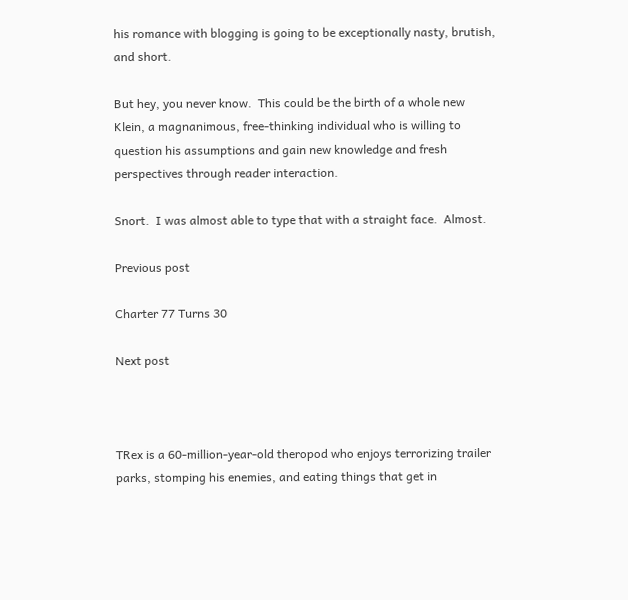his romance with blogging is going to be exceptionally nasty, brutish, and short.

But hey, you never know.  This could be the birth of a whole new Klein, a magnanimous, free-thinking individual who is willing to question his assumptions and gain new knowledge and fresh perspectives through reader interaction.

Snort.  I was almost able to type that with a straight face.  Almost.

Previous post

Charter 77 Turns 30

Next post



TRex is a 60-million-year-old theropod who enjoys terrorizing trailer parks, stomping his enemies, and eating things that get in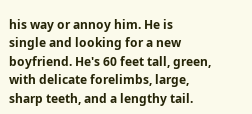his way or annoy him. He is single and looking for a new boyfriend. He's 60 feet tall, green, with delicate forelimbs, large, sharp teeth, and a lengthy tail.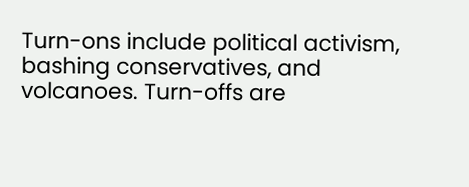Turn-ons include political activism, bashing conservatives, and volcanoes. Turn-offs are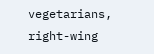vegetarians, right-wing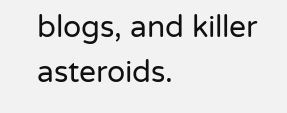blogs, and killer asteroids.